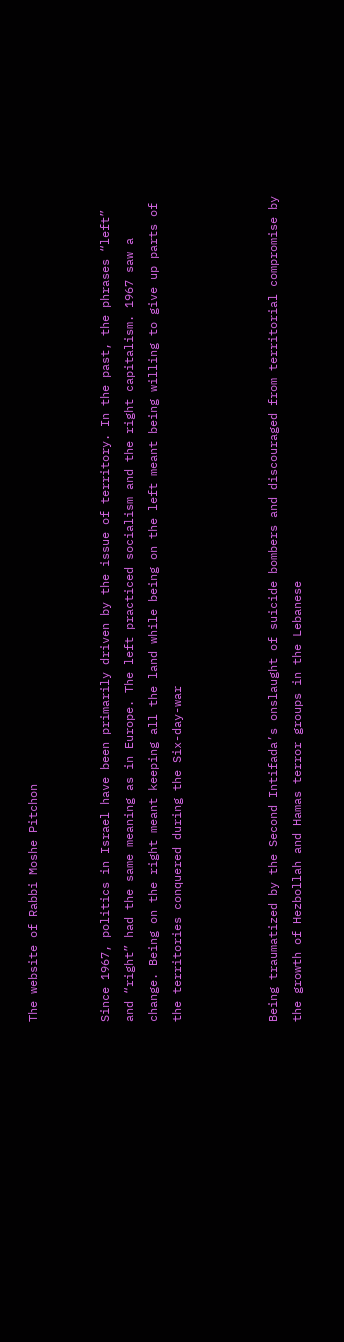The website of Rabbi Moshe Pitchon


Since 1967, politics in Israel have been primarily driven by the issue of territory. In the past, the phrases “left” and “right” had the same meaning as in Europe. The left practiced socialism and the right capitalism. 1967 saw a change. Being on the right meant keeping all the land while being on the left meant being willing to give up parts of the territories conquered during the Six-day-war



Being traumatized by the Second Intifada’s onslaught of suicide bombers and discouraged from territorial compromise by the growth of Hezbollah and Hamas terror groups in the Lebanese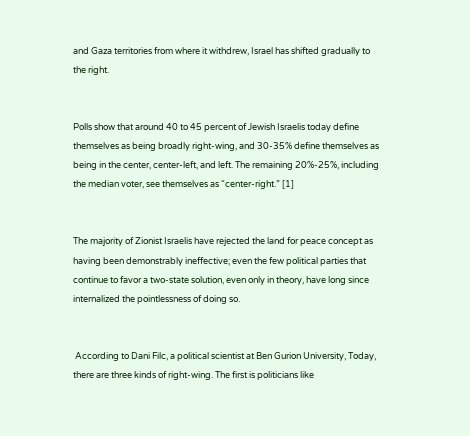and Gaza territories from where it withdrew, Israel has shifted gradually to the right.


Polls show that around 40 to 45 percent of Jewish Israelis today define themselves as being broadly right-wing, and 30-35% define themselves as being in the center, center-left, and left. The remaining 20%-25%, including the median voter, see themselves as “center-right.” [1]


The majority of Zionist Israelis have rejected the land for peace concept as having been demonstrably ineffective; even the few political parties that continue to favor a two-state solution, even only in theory, have long since internalized the pointlessness of doing so.


 According to Dani Filc, a political scientist at Ben Gurion University, Today, there are three kinds of right-wing. The first is politicians like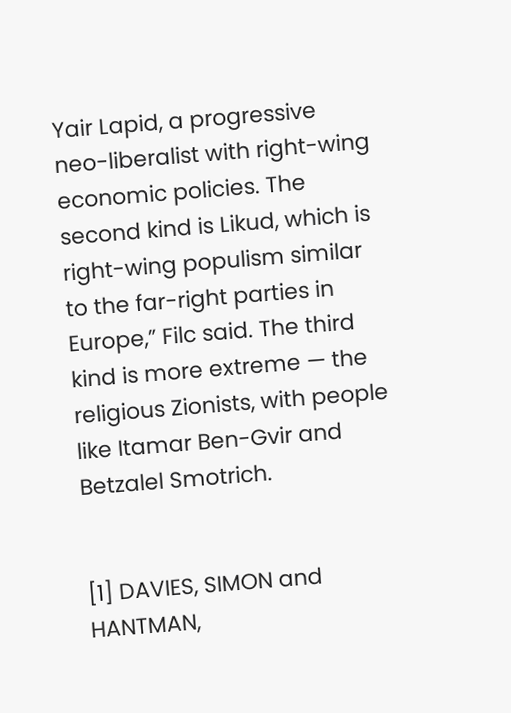Yair Lapid, a progressive neo-liberalist with right-wing economic policies. The second kind is Likud, which is right-wing populism similar to the far-right parties in Europe,” Filc said. The third kind is more extreme — the religious Zionists, with people like Itamar Ben-Gvir and Betzalel Smotrich.


[1] DAVIES, SIMON and HANTMAN,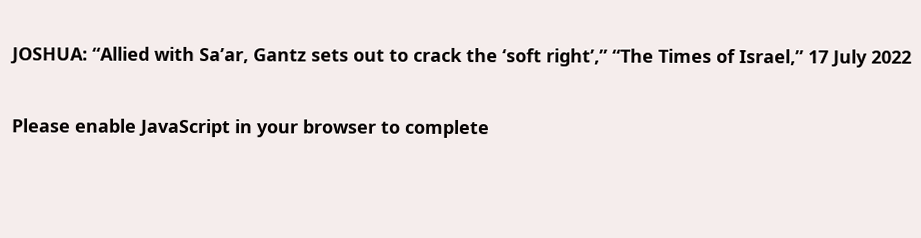JOSHUA: “Allied with Sa’ar, Gantz sets out to crack the ‘soft right’,” “The Times of Israel,” 17 July 2022

Please enable JavaScript in your browser to complete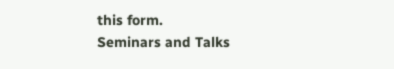this form.
Seminars and Talks